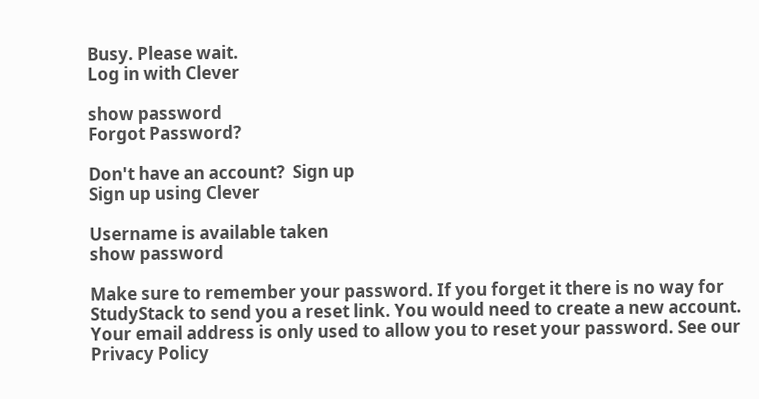Busy. Please wait.
Log in with Clever

show password
Forgot Password?

Don't have an account?  Sign up
Sign up using Clever

Username is available taken
show password

Make sure to remember your password. If you forget it there is no way for StudyStack to send you a reset link. You would need to create a new account.
Your email address is only used to allow you to reset your password. See our Privacy Policy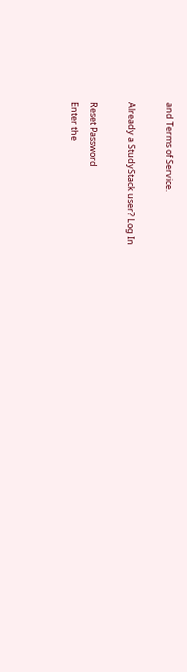and Terms of Service.

Already a StudyStack user? Log In

Reset Password
Enter the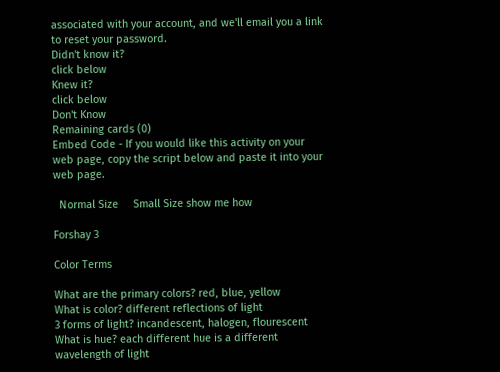associated with your account, and we'll email you a link to reset your password.
Didn't know it?
click below
Knew it?
click below
Don't Know
Remaining cards (0)
Embed Code - If you would like this activity on your web page, copy the script below and paste it into your web page.

  Normal Size     Small Size show me how

Forshay 3

Color Terms

What are the primary colors? red, blue, yellow
What is color? different reflections of light
3 forms of light? incandescent, halogen, flourescent
What is hue? each different hue is a different wavelength of light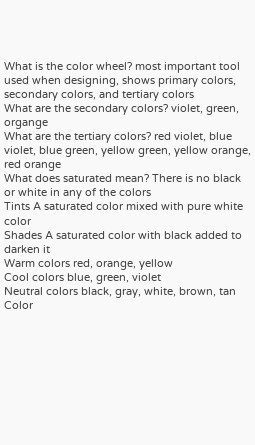What is the color wheel? most important tool used when designing, shows primary colors, secondary colors, and tertiary colors
What are the secondary colors? violet, green, organge
What are the tertiary colors? red violet, blue violet, blue green, yellow green, yellow orange, red orange
What does saturated mean? There is no black or white in any of the colors
Tints A saturated color mixed with pure white color
Shades A saturated color with black added to darken it
Warm colors red, orange, yellow
Cool colors blue, green, violet
Neutral colors black, gray, white, brown, tan
Color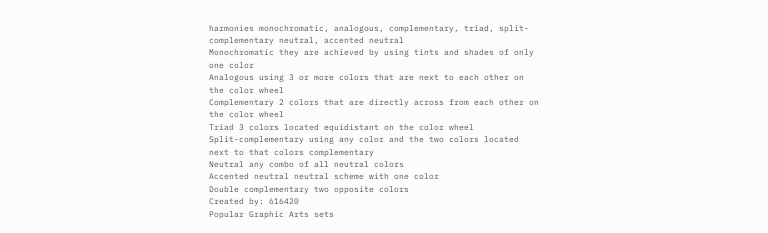harmonies monochromatic, analogous, complementary, triad, split-complementary neutral, accented neutral
Monochromatic they are achieved by using tints and shades of only one color
Analogous using 3 or more colors that are next to each other on the color wheel
Complementary 2 colors that are directly across from each other on the color wheel
Triad 3 colors located equidistant on the color wheel
Split-complementary using any color and the two colors located next to that colors complementary
Neutral any combo of all neutral colors
Accented neutral neutral scheme with one color
Double complementary two opposite colors
Created by: 616420
Popular Graphic Arts sets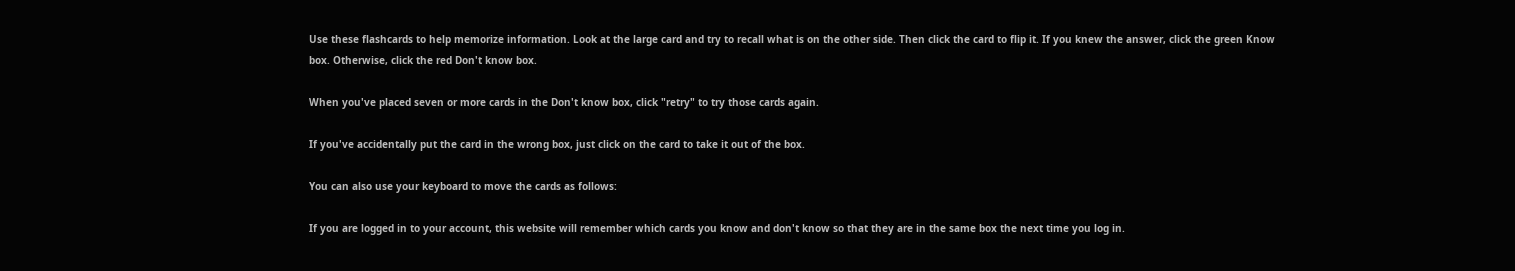Use these flashcards to help memorize information. Look at the large card and try to recall what is on the other side. Then click the card to flip it. If you knew the answer, click the green Know box. Otherwise, click the red Don't know box.

When you've placed seven or more cards in the Don't know box, click "retry" to try those cards again.

If you've accidentally put the card in the wrong box, just click on the card to take it out of the box.

You can also use your keyboard to move the cards as follows:

If you are logged in to your account, this website will remember which cards you know and don't know so that they are in the same box the next time you log in.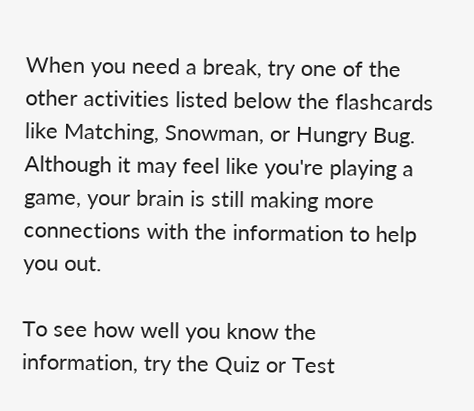When you need a break, try one of the other activities listed below the flashcards like Matching, Snowman, or Hungry Bug. Although it may feel like you're playing a game, your brain is still making more connections with the information to help you out.

To see how well you know the information, try the Quiz or Test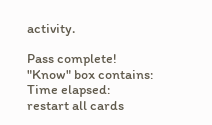activity.

Pass complete!
"Know" box contains:
Time elapsed:
restart all cards